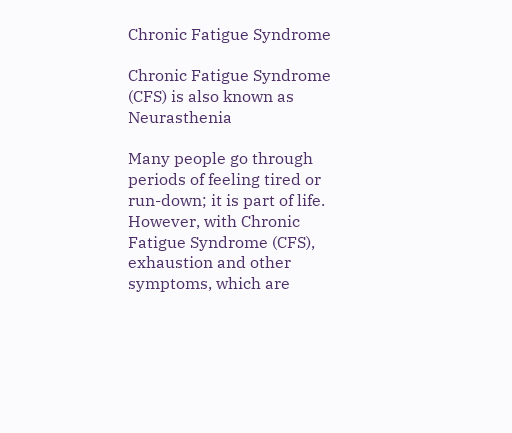Chronic Fatigue Syndrome

Chronic Fatigue Syndrome (CFS) is also known as Neurasthenia

Many people go through periods of feeling tired or run-down; it is part of life. However, with Chronic Fatigue Syndrome (CFS), exhaustion and other symptoms, which are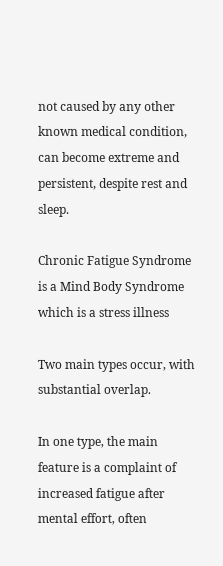not caused by any other known medical condition, can become extreme and persistent, despite rest and sleep.

Chronic Fatigue Syndrome is a Mind Body Syndrome which is a stress illness

Two main types occur, with substantial overlap.

In one type, the main feature is a complaint of increased fatigue after mental effort, often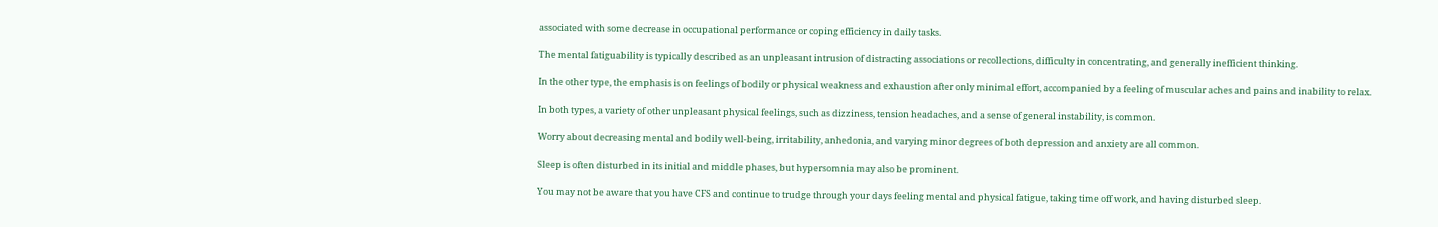associated with some decrease in occupational performance or coping efficiency in daily tasks.

The mental fatiguability is typically described as an unpleasant intrusion of distracting associations or recollections, difficulty in concentrating, and generally inefficient thinking.

In the other type, the emphasis is on feelings of bodily or physical weakness and exhaustion after only minimal effort, accompanied by a feeling of muscular aches and pains and inability to relax.

In both types, a variety of other unpleasant physical feelings, such as dizziness, tension headaches, and a sense of general instability, is common.

Worry about decreasing mental and bodily well-being, irritability, anhedonia, and varying minor degrees of both depression and anxiety are all common.

Sleep is often disturbed in its initial and middle phases, but hypersomnia may also be prominent.

You may not be aware that you have CFS and continue to trudge through your days feeling mental and physical fatigue, taking time off work, and having disturbed sleep.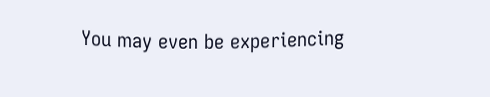You may even be experiencing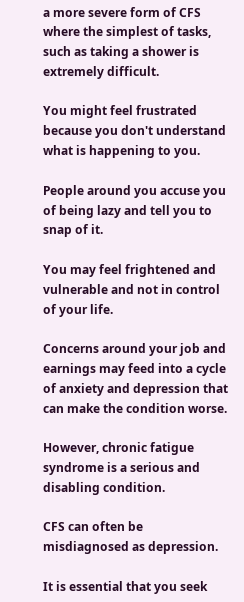a more severe form of CFS where the simplest of tasks, such as taking a shower is extremely difficult.

You might feel frustrated because you don't understand what is happening to you.

People around you accuse you of being lazy and tell you to snap of it.

You may feel frightened and vulnerable and not in control of your life.

Concerns around your job and earnings may feed into a cycle of anxiety and depression that can make the condition worse.

However, chronic fatigue syndrome is a serious and disabling condition.

CFS can often be misdiagnosed as depression.

It is essential that you seek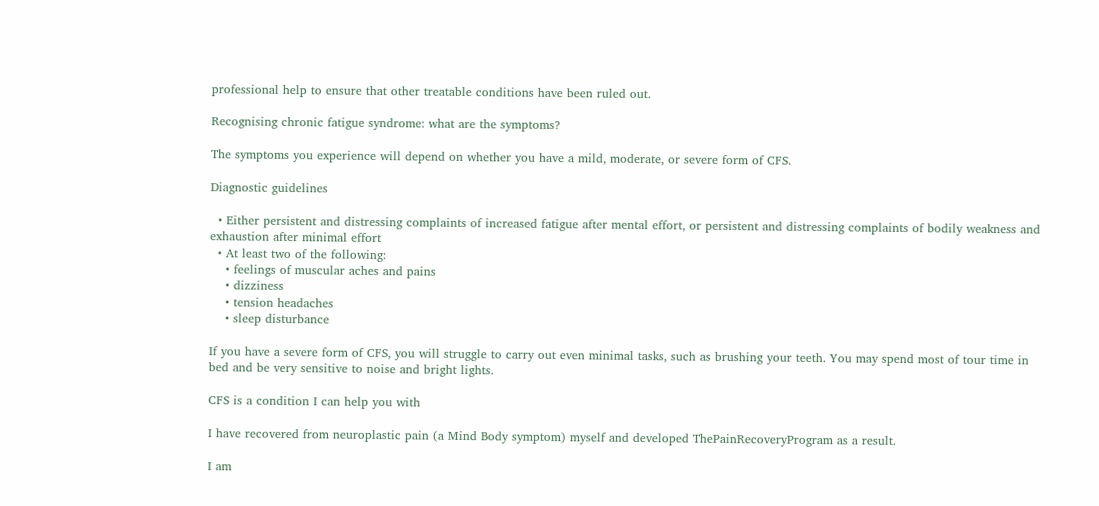professional help to ensure that other treatable conditions have been ruled out.

Recognising chronic fatigue syndrome: what are the symptoms?

The symptoms you experience will depend on whether you have a mild, moderate, or severe form of CFS.

Diagnostic guidelines

  • Either persistent and distressing complaints of increased fatigue after mental effort, or persistent and distressing complaints of bodily weakness and exhaustion after minimal effort
  • At least two of the following:
    • feelings of muscular aches and pains
    • dizziness
    • tension headaches
    • sleep disturbance

If you have a severe form of CFS, you will struggle to carry out even minimal tasks, such as brushing your teeth. You may spend most of tour time in bed and be very sensitive to noise and bright lights.

CFS is a condition I can help you with

I have recovered from neuroplastic pain (a Mind Body symptom) myself and developed ThePainRecoveryProgram as a result.

I am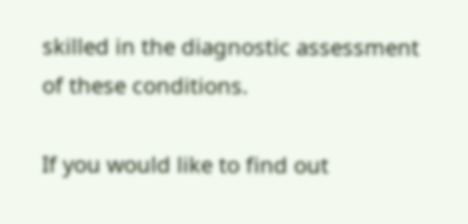skilled in the diagnostic assessment of these conditions.

If you would like to find out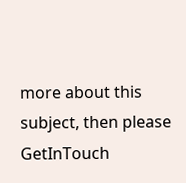more about this subject, then please GetInTouch